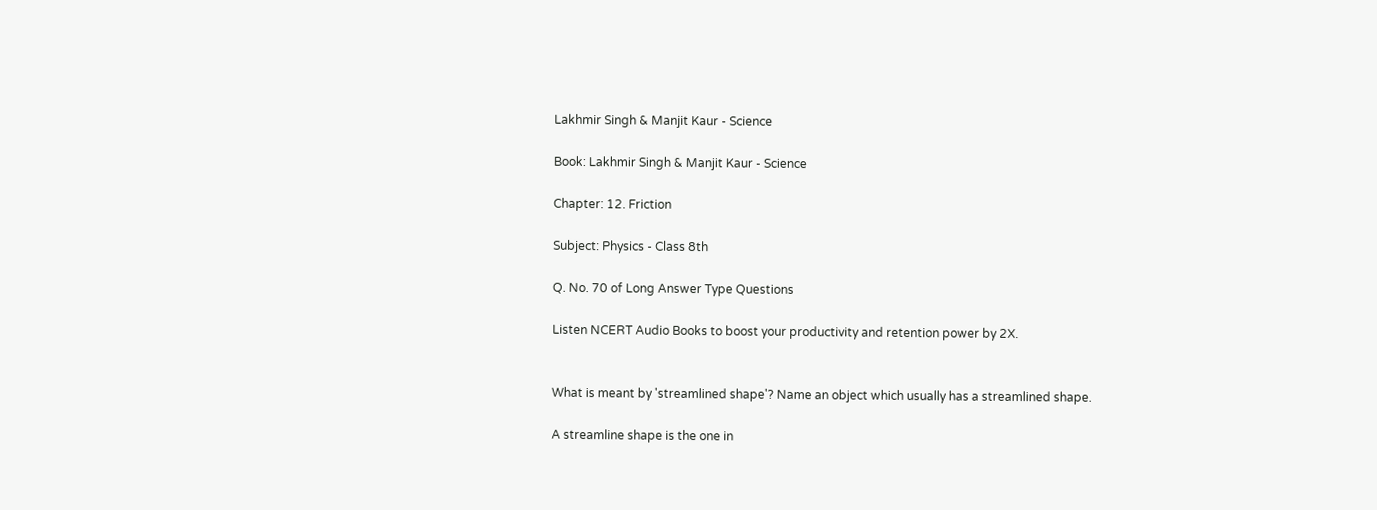Lakhmir Singh & Manjit Kaur - Science

Book: Lakhmir Singh & Manjit Kaur - Science

Chapter: 12. Friction

Subject: Physics - Class 8th

Q. No. 70 of Long Answer Type Questions

Listen NCERT Audio Books to boost your productivity and retention power by 2X.


What is meant by 'streamlined shape'? Name an object which usually has a streamlined shape.

A streamline shape is the one in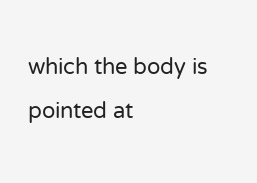which the body is pointed at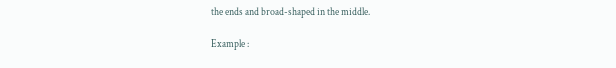the ends and broad-shaped in the middle.

Example :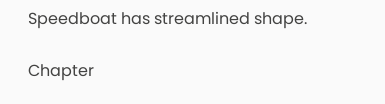Speedboat has streamlined shape.

Chapter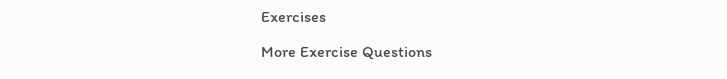Exercises

More Exercise Questions